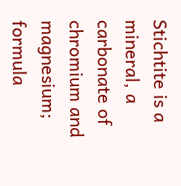Stichtite is a mineral, a carbonate of chromium and magnesium; formula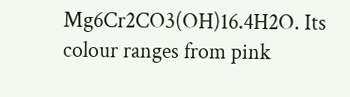Mg6Cr2CO3(OH)16.4H2O. Its colour ranges from pink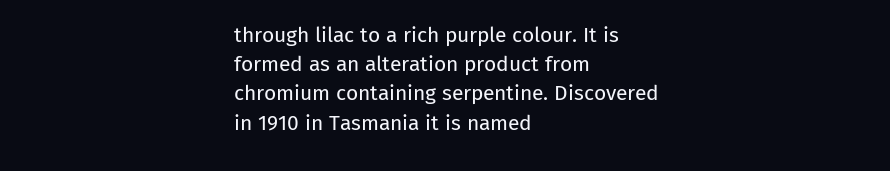through lilac to a rich purple colour. It is formed as an alteration product from chromium containing serpentine. Discovered in 1910 in Tasmania it is named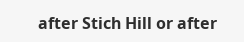after Stich Hill or after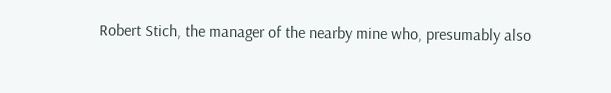Robert Stich, the manager of the nearby mine who, presumably also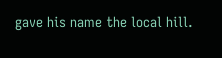gave his name the local hill.